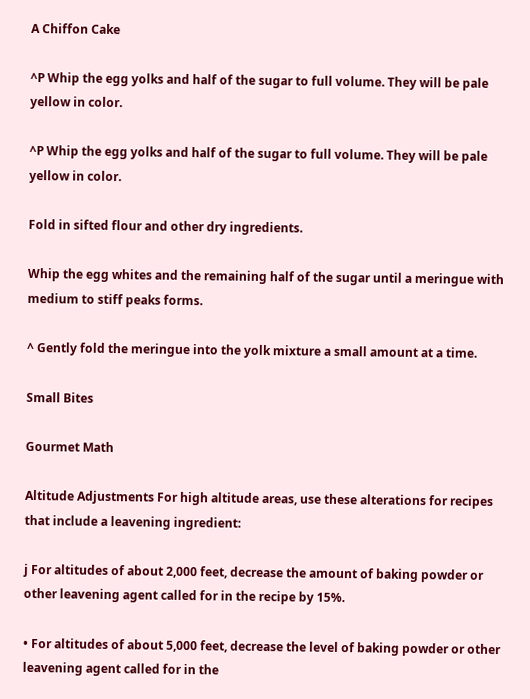A Chiffon Cake

^P Whip the egg yolks and half of the sugar to full volume. They will be pale yellow in color.

^P Whip the egg yolks and half of the sugar to full volume. They will be pale yellow in color.

Fold in sifted flour and other dry ingredients.

Whip the egg whites and the remaining half of the sugar until a meringue with medium to stiff peaks forms.

^ Gently fold the meringue into the yolk mixture a small amount at a time.

Small Bites

Gourmet Math

Altitude Adjustments For high altitude areas, use these alterations for recipes that include a leavening ingredient:

j For altitudes of about 2,000 feet, decrease the amount of baking powder or other leavening agent called for in the recipe by 15%.

• For altitudes of about 5,000 feet, decrease the level of baking powder or other leavening agent called for in the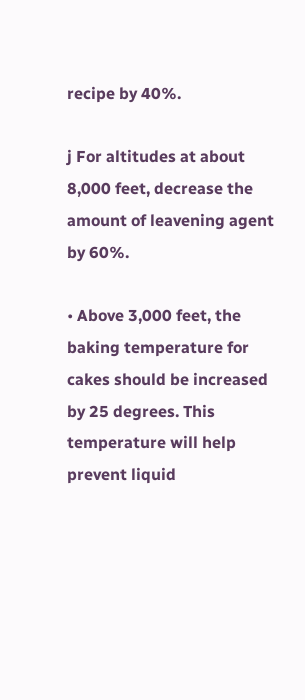recipe by 40%.

j For altitudes at about 8,000 feet, decrease the amount of leavening agent by 60%.

• Above 3,000 feet, the baking temperature for cakes should be increased by 25 degrees. This temperature will help prevent liquid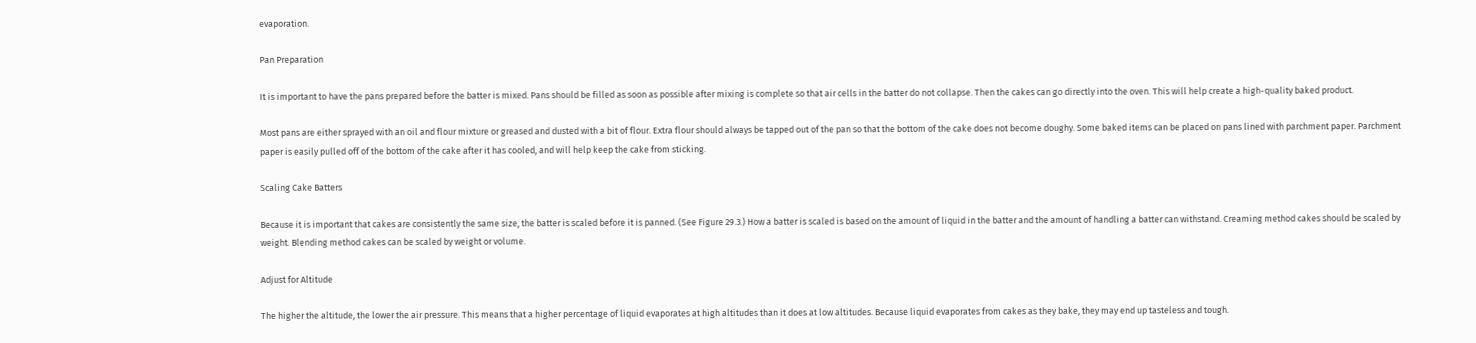evaporation.

Pan Preparation

It is important to have the pans prepared before the batter is mixed. Pans should be filled as soon as possible after mixing is complete so that air cells in the batter do not collapse. Then the cakes can go directly into the oven. This will help create a high-quality baked product.

Most pans are either sprayed with an oil and flour mixture or greased and dusted with a bit of flour. Extra flour should always be tapped out of the pan so that the bottom of the cake does not become doughy. Some baked items can be placed on pans lined with parchment paper. Parchment paper is easily pulled off of the bottom of the cake after it has cooled, and will help keep the cake from sticking.

Scaling Cake Batters

Because it is important that cakes are consistently the same size, the batter is scaled before it is panned. (See Figure 29.3.) How a batter is scaled is based on the amount of liquid in the batter and the amount of handling a batter can withstand. Creaming method cakes should be scaled by weight. Blending method cakes can be scaled by weight or volume.

Adjust for Altitude

The higher the altitude, the lower the air pressure. This means that a higher percentage of liquid evaporates at high altitudes than it does at low altitudes. Because liquid evaporates from cakes as they bake, they may end up tasteless and tough.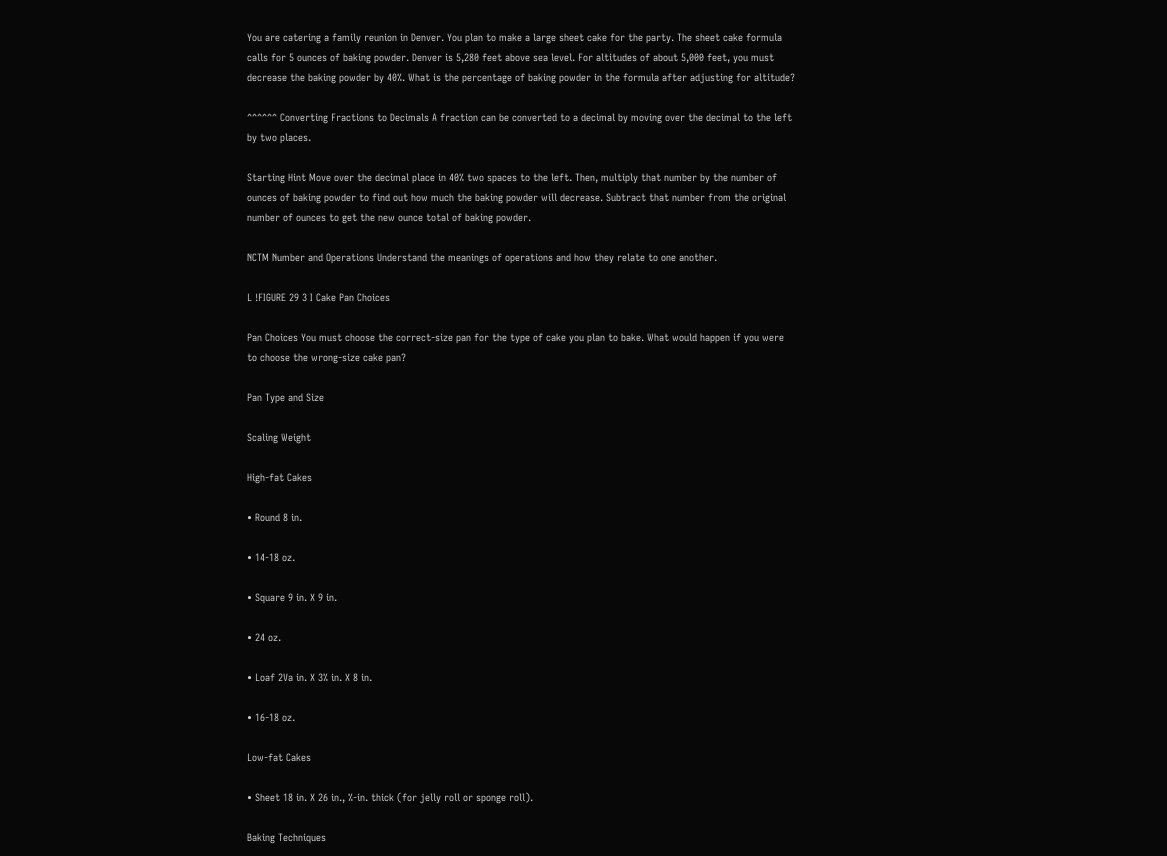You are catering a family reunion in Denver. You plan to make a large sheet cake for the party. The sheet cake formula calls for 5 ounces of baking powder. Denver is 5,280 feet above sea level. For altitudes of about 5,000 feet, you must decrease the baking powder by 40%. What is the percentage of baking powder in the formula after adjusting for altitude?

^^^^^^ Converting Fractions to Decimals A fraction can be converted to a decimal by moving over the decimal to the left by two places.

Starting Hint Move over the decimal place in 40% two spaces to the left. Then, multiply that number by the number of ounces of baking powder to find out how much the baking powder will decrease. Subtract that number from the original number of ounces to get the new ounce total of baking powder.

NCTM Number and Operations Understand the meanings of operations and how they relate to one another.

L !FIGURE 29 3 I Cake Pan Choices

Pan Choices You must choose the correct-size pan for the type of cake you plan to bake. What would happen if you were to choose the wrong-size cake pan?

Pan Type and Size

Scaling Weight

High-fat Cakes

• Round 8 in.

• 14-18 oz.

• Square 9 in. X 9 in.

• 24 oz.

• Loaf 2Va in. X 3% in. X 8 in.

• 16-18 oz.

Low-fat Cakes

• Sheet 18 in. X 26 in., %-in. thick (for jelly roll or sponge roll).

Baking Techniques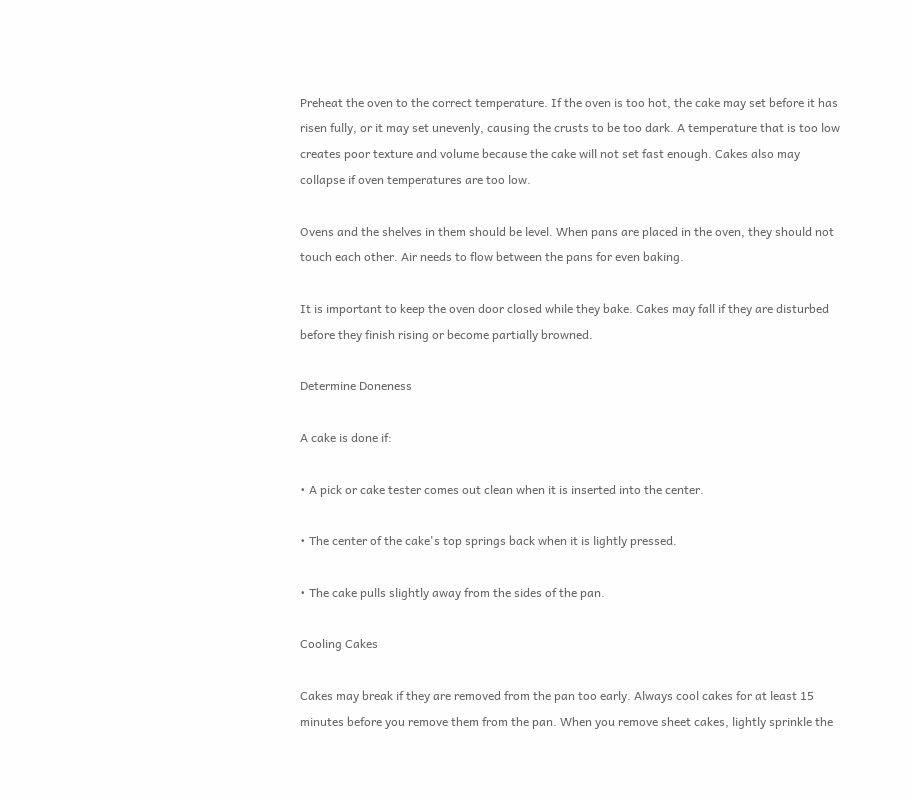Preheat the oven to the correct temperature. If the oven is too hot, the cake may set before it has risen fully, or it may set unevenly, causing the crusts to be too dark. A temperature that is too low creates poor texture and volume because the cake will not set fast enough. Cakes also may collapse if oven temperatures are too low.

Ovens and the shelves in them should be level. When pans are placed in the oven, they should not touch each other. Air needs to flow between the pans for even baking.

It is important to keep the oven door closed while they bake. Cakes may fall if they are disturbed before they finish rising or become partially browned.

Determine Doneness

A cake is done if:

• A pick or cake tester comes out clean when it is inserted into the center.

• The center of the cake's top springs back when it is lightly pressed.

• The cake pulls slightly away from the sides of the pan.

Cooling Cakes

Cakes may break if they are removed from the pan too early. Always cool cakes for at least 15 minutes before you remove them from the pan. When you remove sheet cakes, lightly sprinkle the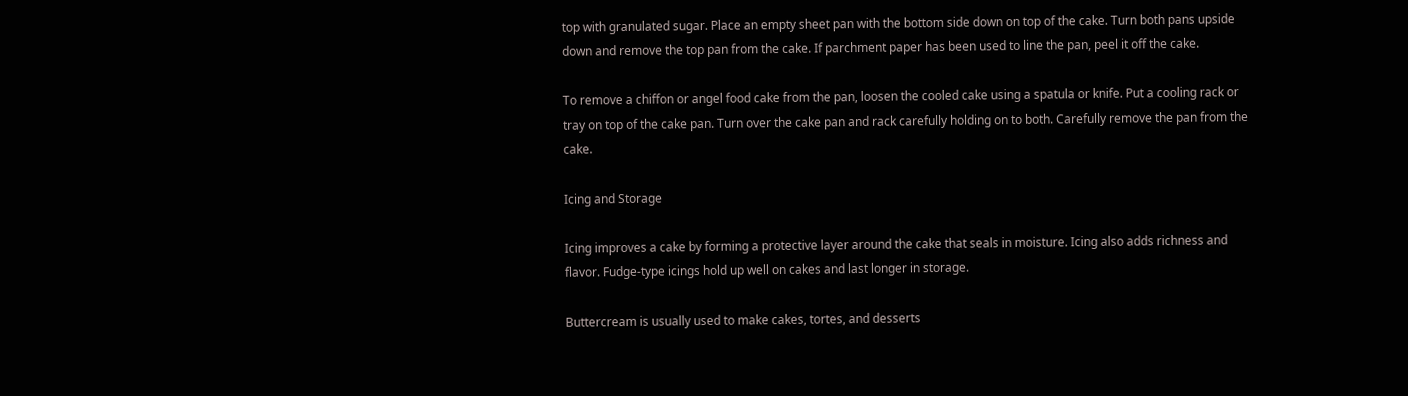top with granulated sugar. Place an empty sheet pan with the bottom side down on top of the cake. Turn both pans upside down and remove the top pan from the cake. If parchment paper has been used to line the pan, peel it off the cake.

To remove a chiffon or angel food cake from the pan, loosen the cooled cake using a spatula or knife. Put a cooling rack or tray on top of the cake pan. Turn over the cake pan and rack carefully holding on to both. Carefully remove the pan from the cake.

Icing and Storage

Icing improves a cake by forming a protective layer around the cake that seals in moisture. Icing also adds richness and flavor. Fudge-type icings hold up well on cakes and last longer in storage.

Buttercream is usually used to make cakes, tortes, and desserts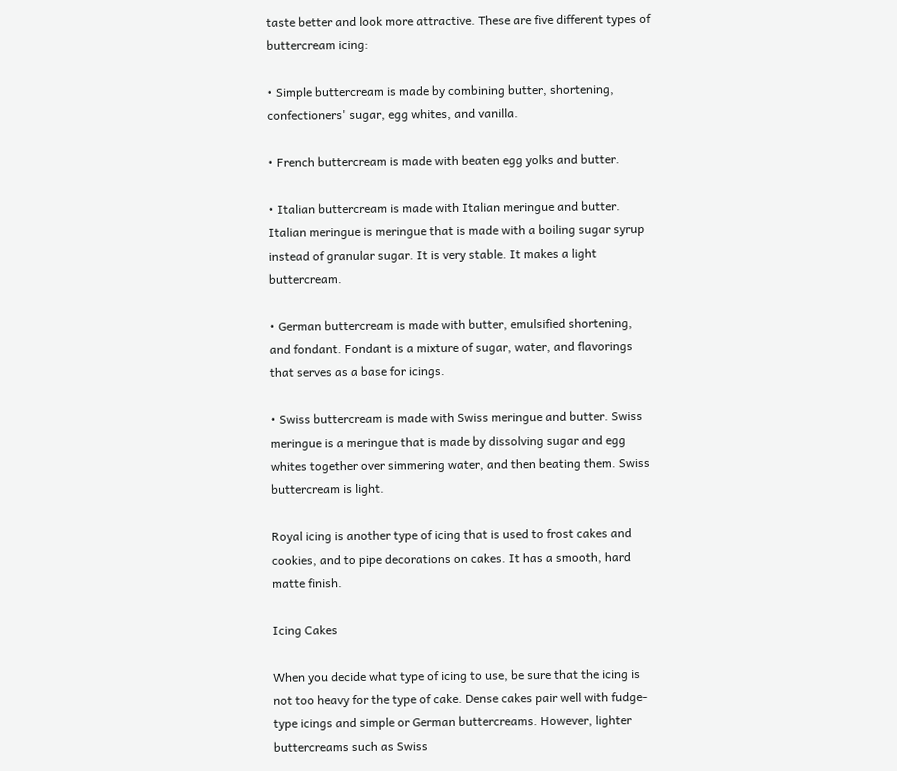taste better and look more attractive. These are five different types of buttercream icing:

• Simple buttercream is made by combining butter, shortening, confectioners' sugar, egg whites, and vanilla.

• French buttercream is made with beaten egg yolks and butter.

• Italian buttercream is made with Italian meringue and butter. Italian meringue is meringue that is made with a boiling sugar syrup instead of granular sugar. It is very stable. It makes a light buttercream.

• German buttercream is made with butter, emulsified shortening, and fondant. Fondant is a mixture of sugar, water, and flavorings that serves as a base for icings.

• Swiss buttercream is made with Swiss meringue and butter. Swiss meringue is a meringue that is made by dissolving sugar and egg whites together over simmering water, and then beating them. Swiss buttercream is light.

Royal icing is another type of icing that is used to frost cakes and cookies, and to pipe decorations on cakes. It has a smooth, hard matte finish.

Icing Cakes

When you decide what type of icing to use, be sure that the icing is not too heavy for the type of cake. Dense cakes pair well with fudge-type icings and simple or German buttercreams. However, lighter buttercreams such as Swiss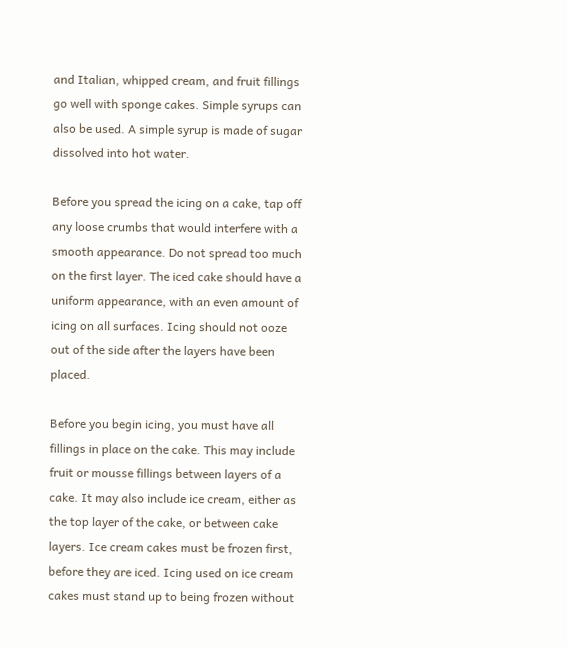and Italian, whipped cream, and fruit fillings go well with sponge cakes. Simple syrups can also be used. A simple syrup is made of sugar dissolved into hot water.

Before you spread the icing on a cake, tap off any loose crumbs that would interfere with a smooth appearance. Do not spread too much on the first layer. The iced cake should have a uniform appearance, with an even amount of icing on all surfaces. Icing should not ooze out of the side after the layers have been placed.

Before you begin icing, you must have all fillings in place on the cake. This may include fruit or mousse fillings between layers of a cake. It may also include ice cream, either as the top layer of the cake, or between cake layers. Ice cream cakes must be frozen first, before they are iced. Icing used on ice cream cakes must stand up to being frozen without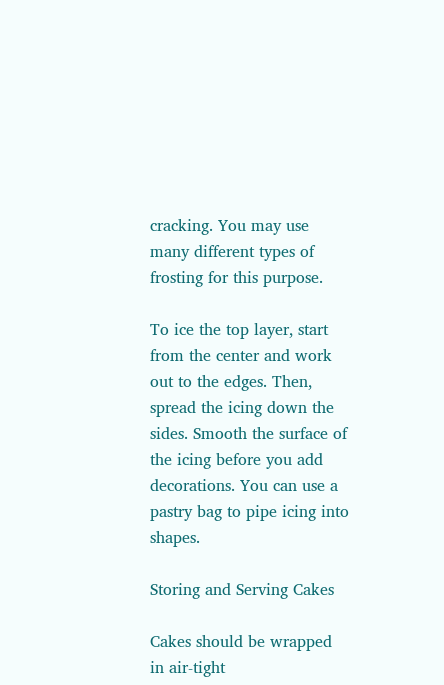cracking. You may use many different types of frosting for this purpose.

To ice the top layer, start from the center and work out to the edges. Then, spread the icing down the sides. Smooth the surface of the icing before you add decorations. You can use a pastry bag to pipe icing into shapes.

Storing and Serving Cakes

Cakes should be wrapped in air-tight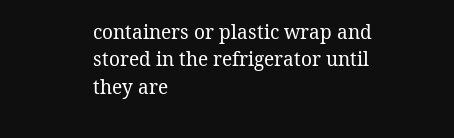containers or plastic wrap and stored in the refrigerator until they are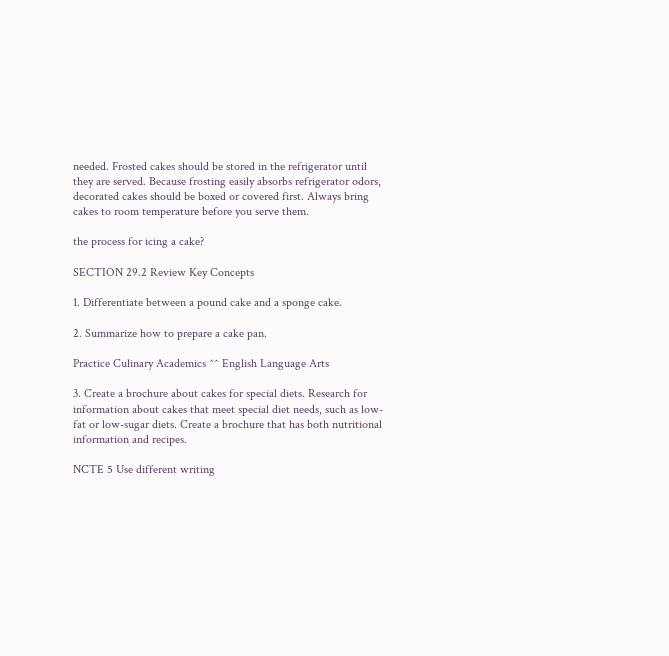needed. Frosted cakes should be stored in the refrigerator until they are served. Because frosting easily absorbs refrigerator odors, decorated cakes should be boxed or covered first. Always bring cakes to room temperature before you serve them.

the process for icing a cake?

SECTION 29.2 Review Key Concepts

1. Differentiate between a pound cake and a sponge cake.

2. Summarize how to prepare a cake pan.

Practice Culinary Academics ^^ English Language Arts

3. Create a brochure about cakes for special diets. Research for information about cakes that meet special diet needs, such as low-fat or low-sugar diets. Create a brochure that has both nutritional information and recipes.

NCTE 5 Use different writing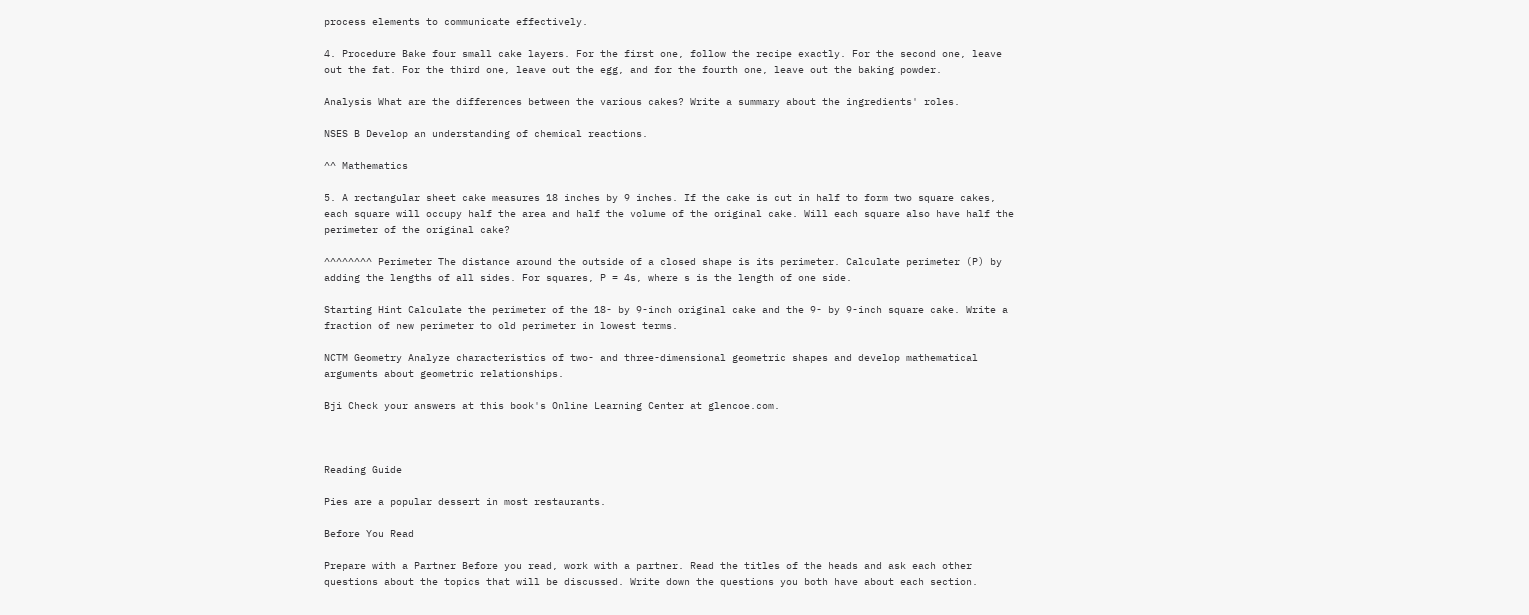process elements to communicate effectively.

4. Procedure Bake four small cake layers. For the first one, follow the recipe exactly. For the second one, leave out the fat. For the third one, leave out the egg, and for the fourth one, leave out the baking powder.

Analysis What are the differences between the various cakes? Write a summary about the ingredients' roles.

NSES B Develop an understanding of chemical reactions.

^^ Mathematics

5. A rectangular sheet cake measures 18 inches by 9 inches. If the cake is cut in half to form two square cakes, each square will occupy half the area and half the volume of the original cake. Will each square also have half the perimeter of the original cake?

^^^^^^^^ Perimeter The distance around the outside of a closed shape is its perimeter. Calculate perimeter (P) by adding the lengths of all sides. For squares, P = 4s, where s is the length of one side.

Starting Hint Calculate the perimeter of the 18- by 9-inch original cake and the 9- by 9-inch square cake. Write a fraction of new perimeter to old perimeter in lowest terms.

NCTM Geometry Analyze characteristics of two- and three-dimensional geometric shapes and develop mathematical arguments about geometric relationships.

Bji Check your answers at this book's Online Learning Center at glencoe.com.



Reading Guide

Pies are a popular dessert in most restaurants.

Before You Read

Prepare with a Partner Before you read, work with a partner. Read the titles of the heads and ask each other questions about the topics that will be discussed. Write down the questions you both have about each section.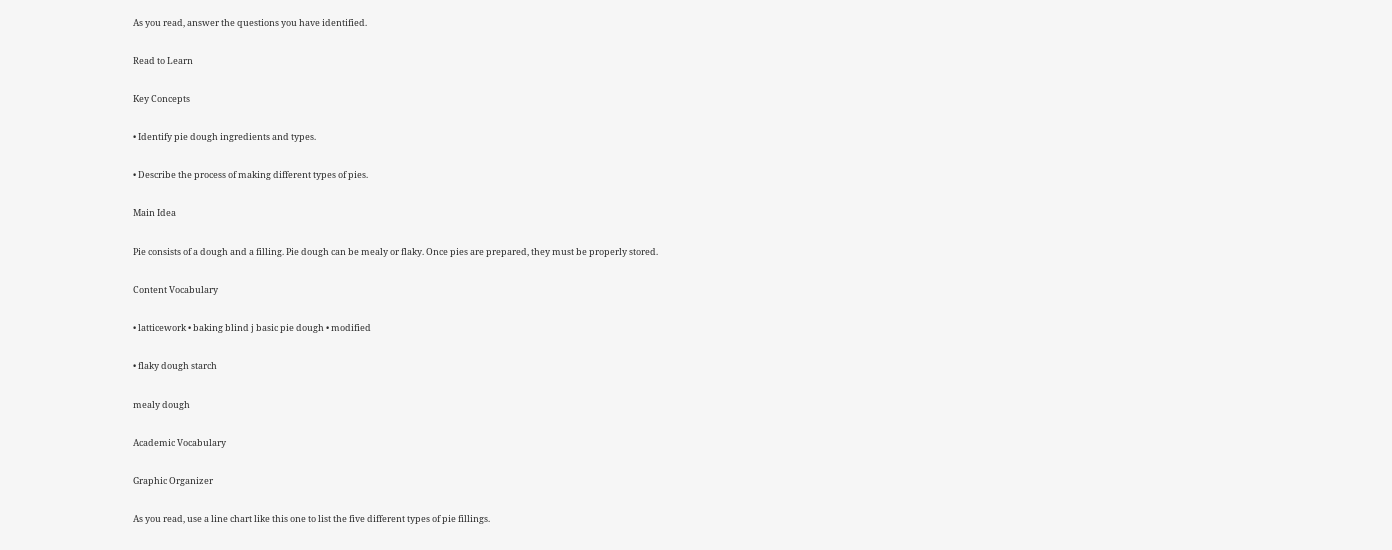As you read, answer the questions you have identified.

Read to Learn

Key Concepts

• Identify pie dough ingredients and types.

• Describe the process of making different types of pies.

Main Idea

Pie consists of a dough and a filling. Pie dough can be mealy or flaky. Once pies are prepared, they must be properly stored.

Content Vocabulary

• latticework • baking blind j basic pie dough • modified

• flaky dough starch

mealy dough

Academic Vocabulary

Graphic Organizer

As you read, use a line chart like this one to list the five different types of pie fillings.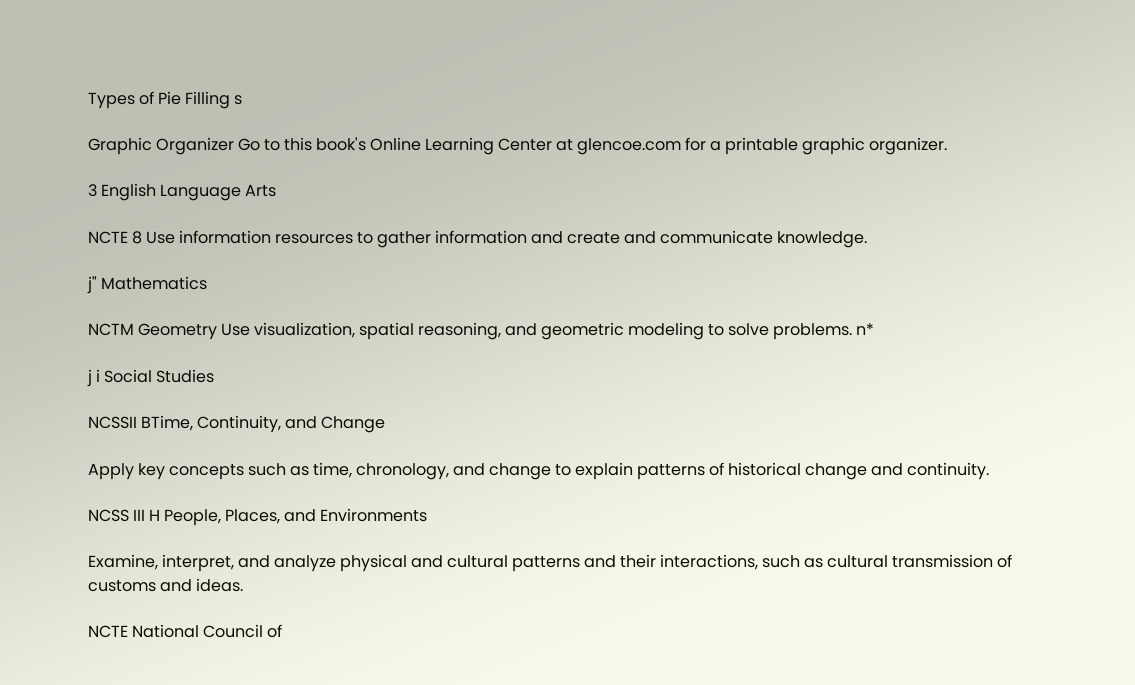Types of Pie Filling s

Graphic Organizer Go to this book's Online Learning Center at glencoe.com for a printable graphic organizer.

3 English Language Arts

NCTE 8 Use information resources to gather information and create and communicate knowledge.

j" Mathematics

NCTM Geometry Use visualization, spatial reasoning, and geometric modeling to solve problems. n*

j i Social Studies

NCSSII BTime, Continuity, and Change

Apply key concepts such as time, chronology, and change to explain patterns of historical change and continuity.

NCSS III H People, Places, and Environments

Examine, interpret, and analyze physical and cultural patterns and their interactions, such as cultural transmission of customs and ideas.

NCTE National Council of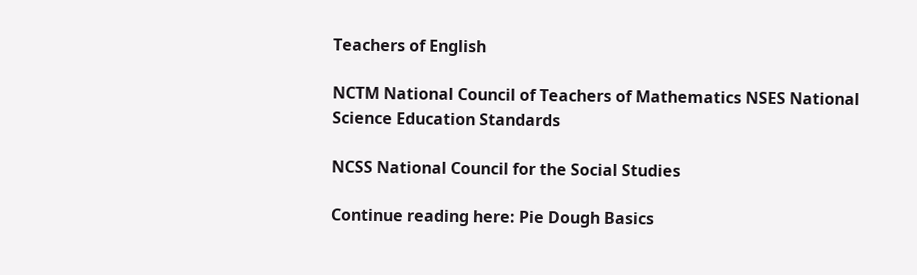Teachers of English

NCTM National Council of Teachers of Mathematics NSES National Science Education Standards

NCSS National Council for the Social Studies

Continue reading here: Pie Dough Basics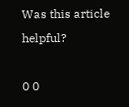Was this article helpful?

0 0